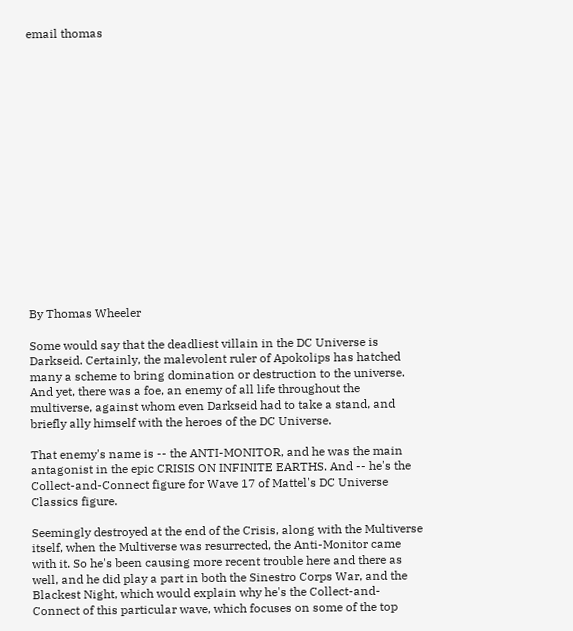email thomas

















By Thomas Wheeler

Some would say that the deadliest villain in the DC Universe is Darkseid. Certainly, the malevolent ruler of Apokolips has hatched many a scheme to bring domination or destruction to the universe. And yet, there was a foe, an enemy of all life throughout the multiverse, against whom even Darkseid had to take a stand, and briefly ally himself with the heroes of the DC Universe.

That enemy's name is -- the ANTI-MONITOR, and he was the main antagonist in the epic CRISIS ON INFINITE EARTHS. And -- he's the Collect-and-Connect figure for Wave 17 of Mattel's DC Universe Classics figure.

Seemingly destroyed at the end of the Crisis, along with the Multiverse itself, when the Multiverse was resurrected, the Anti-Monitor came with it. So he's been causing more recent trouble here and there as well, and he did play a part in both the Sinestro Corps War, and the Blackest Night, which would explain why he's the Collect-and-Connect of this particular wave, which focuses on some of the top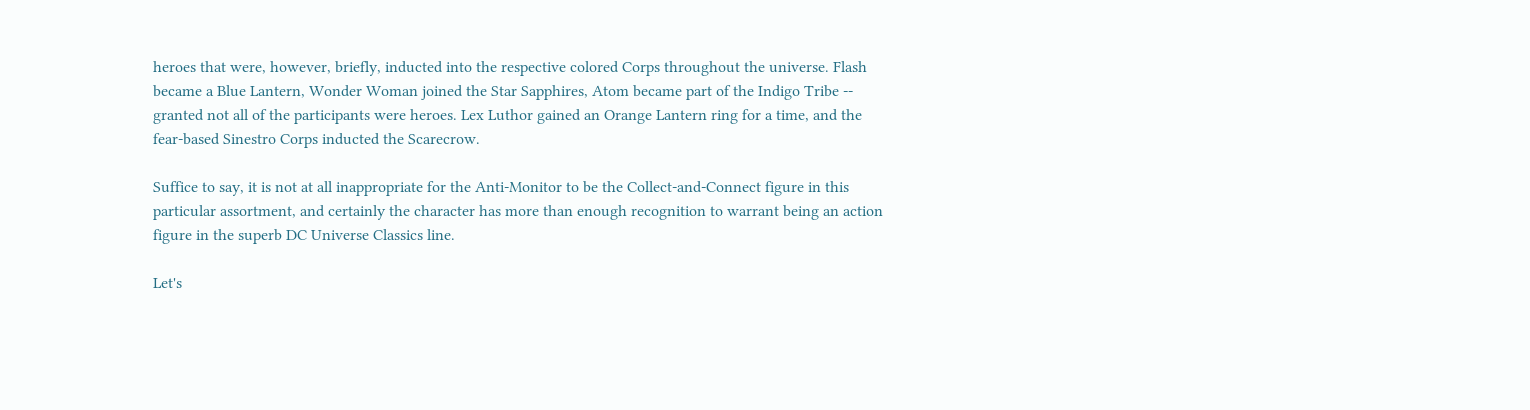heroes that were, however, briefly, inducted into the respective colored Corps throughout the universe. Flash became a Blue Lantern, Wonder Woman joined the Star Sapphires, Atom became part of the Indigo Tribe -- granted not all of the participants were heroes. Lex Luthor gained an Orange Lantern ring for a time, and the fear-based Sinestro Corps inducted the Scarecrow.

Suffice to say, it is not at all inappropriate for the Anti-Monitor to be the Collect-and-Connect figure in this particular assortment, and certainly the character has more than enough recognition to warrant being an action figure in the superb DC Universe Classics line.

Let's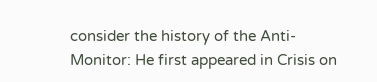consider the history of the Anti-Monitor: He first appeared in Crisis on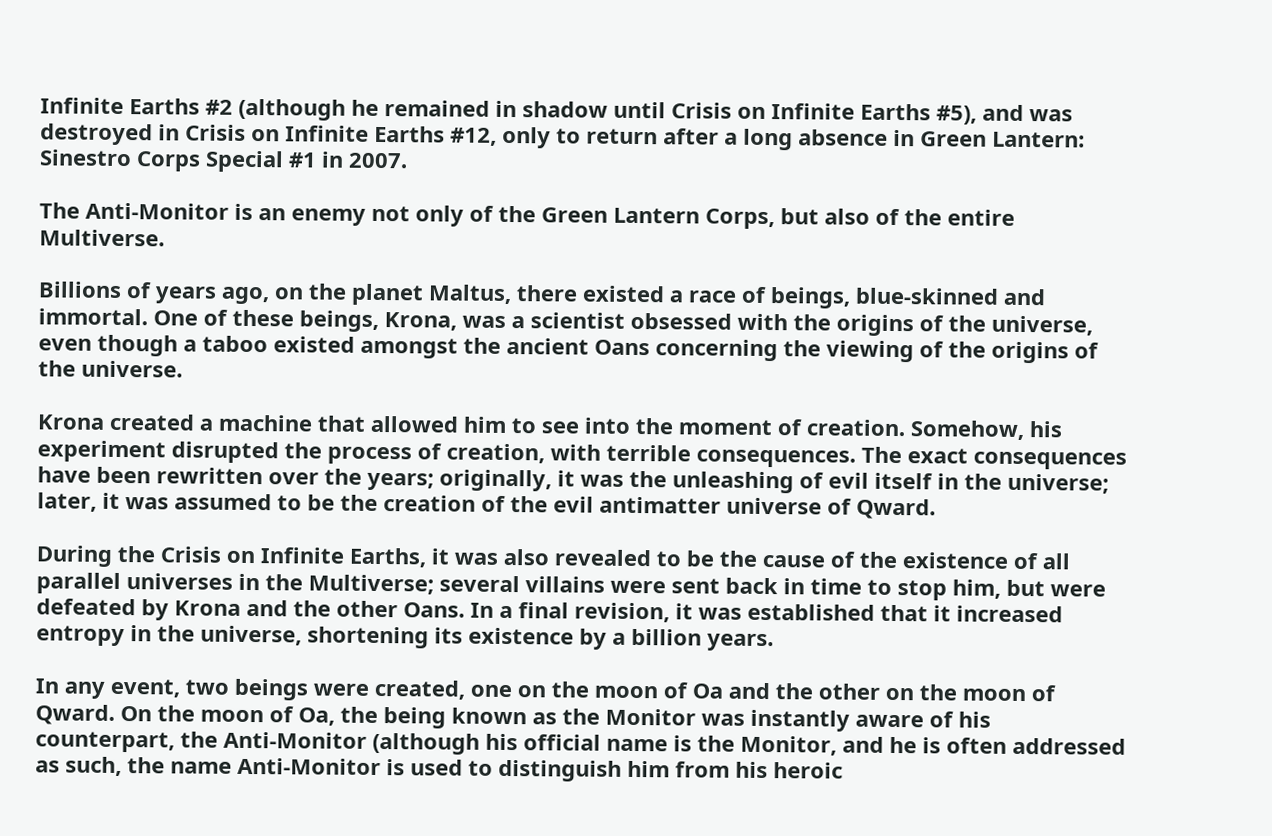Infinite Earths #2 (although he remained in shadow until Crisis on Infinite Earths #5), and was destroyed in Crisis on Infinite Earths #12, only to return after a long absence in Green Lantern: Sinestro Corps Special #1 in 2007.

The Anti-Monitor is an enemy not only of the Green Lantern Corps, but also of the entire Multiverse.

Billions of years ago, on the planet Maltus, there existed a race of beings, blue-skinned and immortal. One of these beings, Krona, was a scientist obsessed with the origins of the universe, even though a taboo existed amongst the ancient Oans concerning the viewing of the origins of the universe.

Krona created a machine that allowed him to see into the moment of creation. Somehow, his experiment disrupted the process of creation, with terrible consequences. The exact consequences have been rewritten over the years; originally, it was the unleashing of evil itself in the universe; later, it was assumed to be the creation of the evil antimatter universe of Qward.

During the Crisis on Infinite Earths, it was also revealed to be the cause of the existence of all parallel universes in the Multiverse; several villains were sent back in time to stop him, but were defeated by Krona and the other Oans. In a final revision, it was established that it increased entropy in the universe, shortening its existence by a billion years.

In any event, two beings were created, one on the moon of Oa and the other on the moon of Qward. On the moon of Oa, the being known as the Monitor was instantly aware of his counterpart, the Anti-Monitor (although his official name is the Monitor, and he is often addressed as such, the name Anti-Monitor is used to distinguish him from his heroic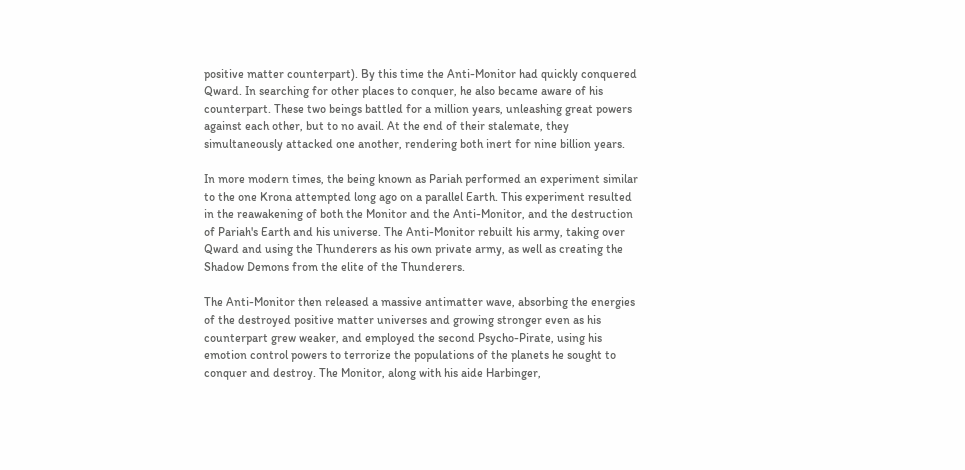positive matter counterpart). By this time the Anti-Monitor had quickly conquered Qward. In searching for other places to conquer, he also became aware of his counterpart. These two beings battled for a million years, unleashing great powers against each other, but to no avail. At the end of their stalemate, they simultaneously attacked one another, rendering both inert for nine billion years.

In more modern times, the being known as Pariah performed an experiment similar to the one Krona attempted long ago on a parallel Earth. This experiment resulted in the reawakening of both the Monitor and the Anti-Monitor, and the destruction of Pariah's Earth and his universe. The Anti-Monitor rebuilt his army, taking over Qward and using the Thunderers as his own private army, as well as creating the Shadow Demons from the elite of the Thunderers.

The Anti-Monitor then released a massive antimatter wave, absorbing the energies of the destroyed positive matter universes and growing stronger even as his counterpart grew weaker, and employed the second Psycho-Pirate, using his emotion control powers to terrorize the populations of the planets he sought to conquer and destroy. The Monitor, along with his aide Harbinger,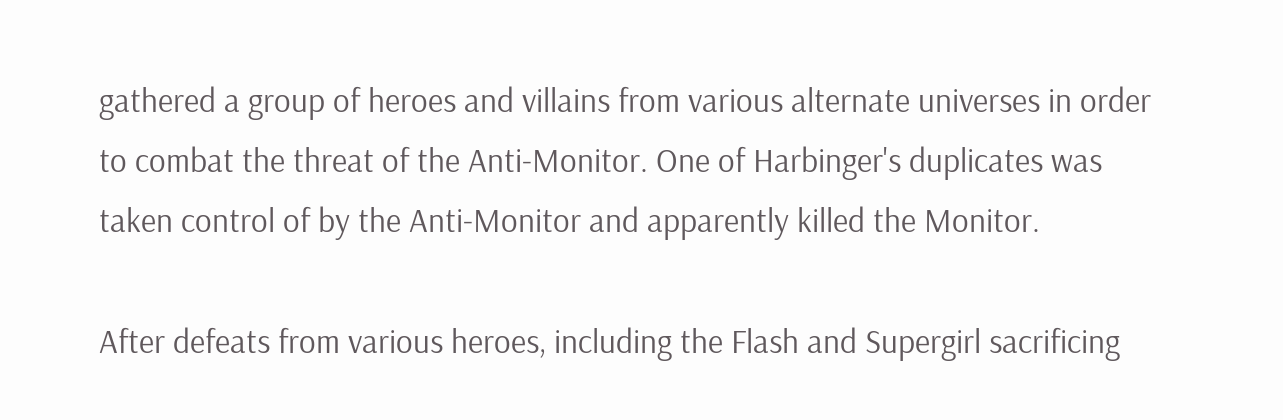gathered a group of heroes and villains from various alternate universes in order to combat the threat of the Anti-Monitor. One of Harbinger's duplicates was taken control of by the Anti-Monitor and apparently killed the Monitor.

After defeats from various heroes, including the Flash and Supergirl sacrificing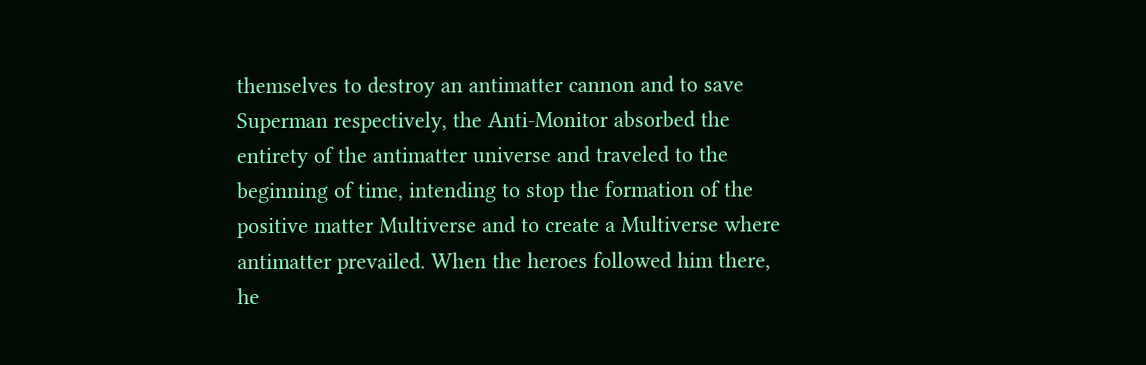themselves to destroy an antimatter cannon and to save Superman respectively, the Anti-Monitor absorbed the entirety of the antimatter universe and traveled to the beginning of time, intending to stop the formation of the positive matter Multiverse and to create a Multiverse where antimatter prevailed. When the heroes followed him there, he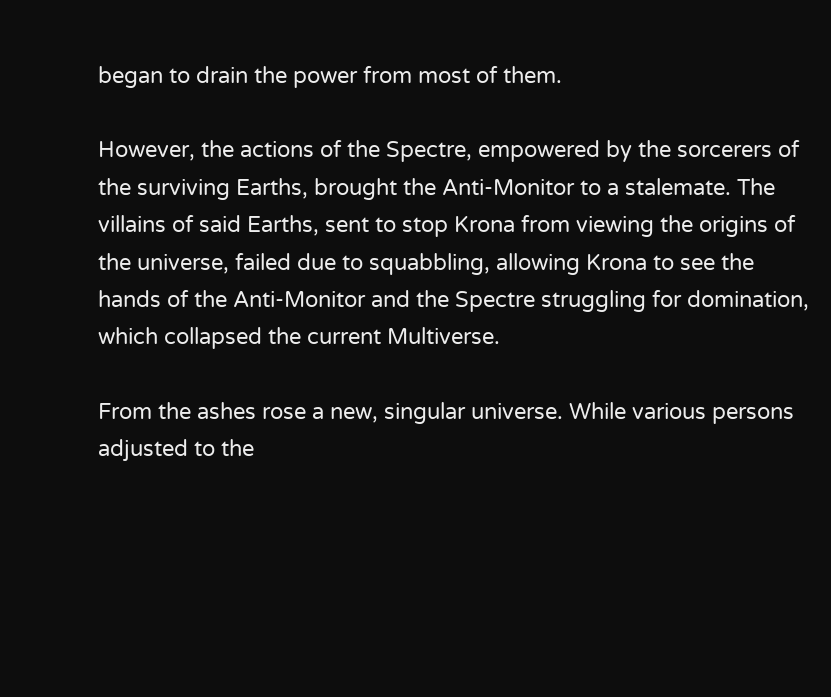began to drain the power from most of them.

However, the actions of the Spectre, empowered by the sorcerers of the surviving Earths, brought the Anti-Monitor to a stalemate. The villains of said Earths, sent to stop Krona from viewing the origins of the universe, failed due to squabbling, allowing Krona to see the hands of the Anti-Monitor and the Spectre struggling for domination, which collapsed the current Multiverse.

From the ashes rose a new, singular universe. While various persons adjusted to the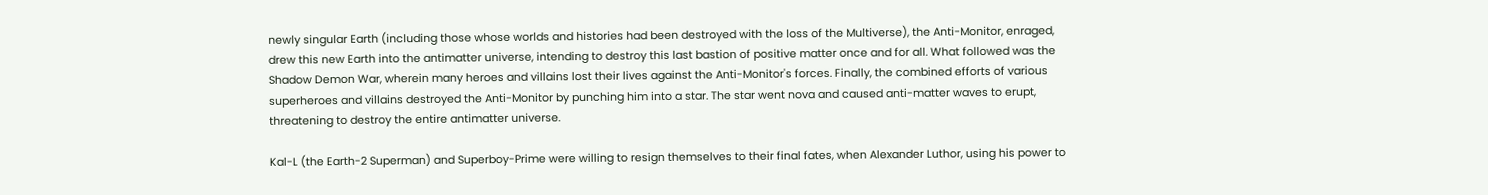newly singular Earth (including those whose worlds and histories had been destroyed with the loss of the Multiverse), the Anti-Monitor, enraged, drew this new Earth into the antimatter universe, intending to destroy this last bastion of positive matter once and for all. What followed was the Shadow Demon War, wherein many heroes and villains lost their lives against the Anti-Monitor's forces. Finally, the combined efforts of various superheroes and villains destroyed the Anti-Monitor by punching him into a star. The star went nova and caused anti-matter waves to erupt, threatening to destroy the entire antimatter universe.

Kal-L (the Earth-2 Superman) and Superboy-Prime were willing to resign themselves to their final fates, when Alexander Luthor, using his power to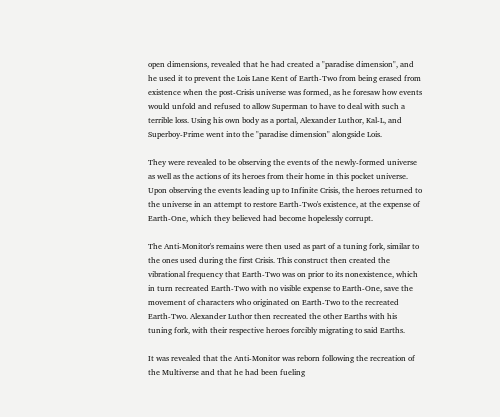open dimensions, revealed that he had created a "paradise dimension", and he used it to prevent the Lois Lane Kent of Earth-Two from being erased from existence when the post-Crisis universe was formed, as he foresaw how events would unfold and refused to allow Superman to have to deal with such a terrible loss. Using his own body as a portal, Alexander Luthor, Kal-L, and Superboy-Prime went into the "paradise dimension" alongside Lois.

They were revealed to be observing the events of the newly-formed universe as well as the actions of its heroes from their home in this pocket universe. Upon observing the events leading up to Infinite Crisis, the heroes returned to the universe in an attempt to restore Earth-Two's existence, at the expense of Earth-One, which they believed had become hopelessly corrupt.

The Anti-Monitor's remains were then used as part of a tuning fork, similar to the ones used during the first Crisis. This construct then created the vibrational frequency that Earth-Two was on prior to its nonexistence, which in turn recreated Earth-Two with no visible expense to Earth-One, save the movement of characters who originated on Earth-Two to the recreated Earth-Two. Alexander Luthor then recreated the other Earths with his tuning fork, with their respective heroes forcibly migrating to said Earths.

It was revealed that the Anti-Monitor was reborn following the recreation of the Multiverse and that he had been fueling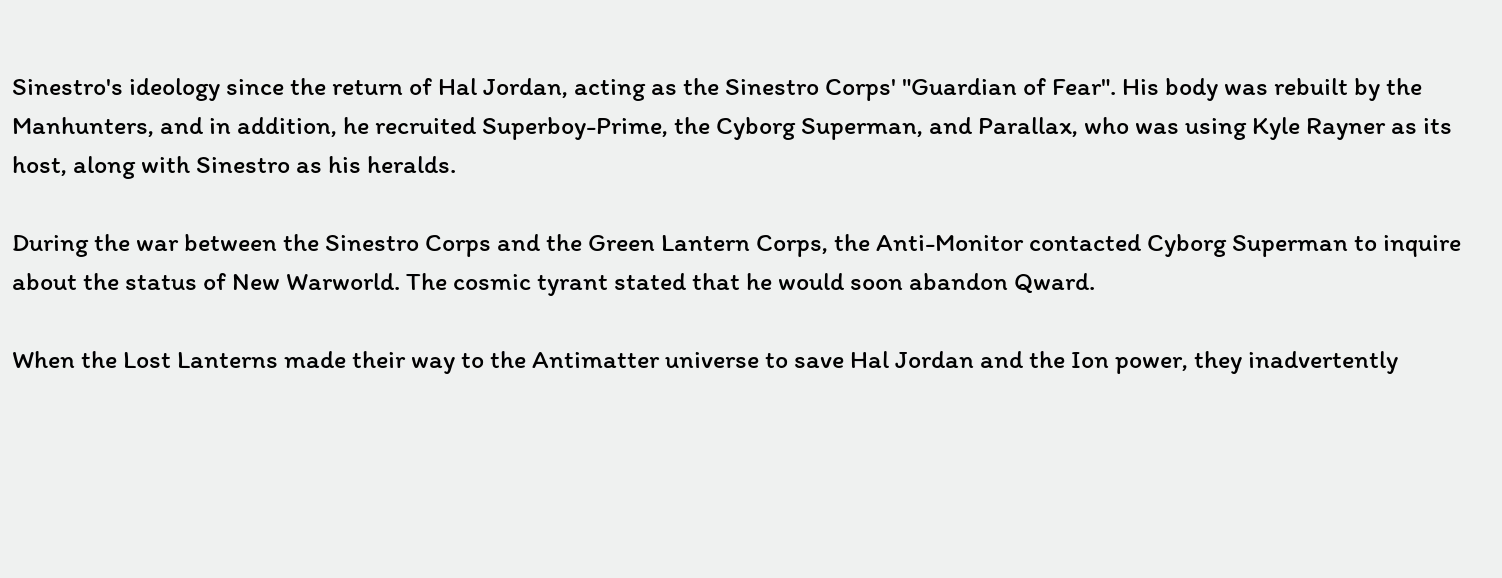Sinestro's ideology since the return of Hal Jordan, acting as the Sinestro Corps' "Guardian of Fear". His body was rebuilt by the Manhunters, and in addition, he recruited Superboy-Prime, the Cyborg Superman, and Parallax, who was using Kyle Rayner as its host, along with Sinestro as his heralds.

During the war between the Sinestro Corps and the Green Lantern Corps, the Anti-Monitor contacted Cyborg Superman to inquire about the status of New Warworld. The cosmic tyrant stated that he would soon abandon Qward.

When the Lost Lanterns made their way to the Antimatter universe to save Hal Jordan and the Ion power, they inadvertently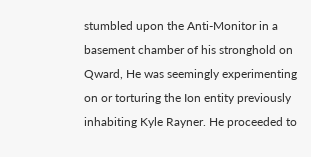stumbled upon the Anti-Monitor in a basement chamber of his stronghold on Qward, He was seemingly experimenting on or torturing the Ion entity previously inhabiting Kyle Rayner. He proceeded to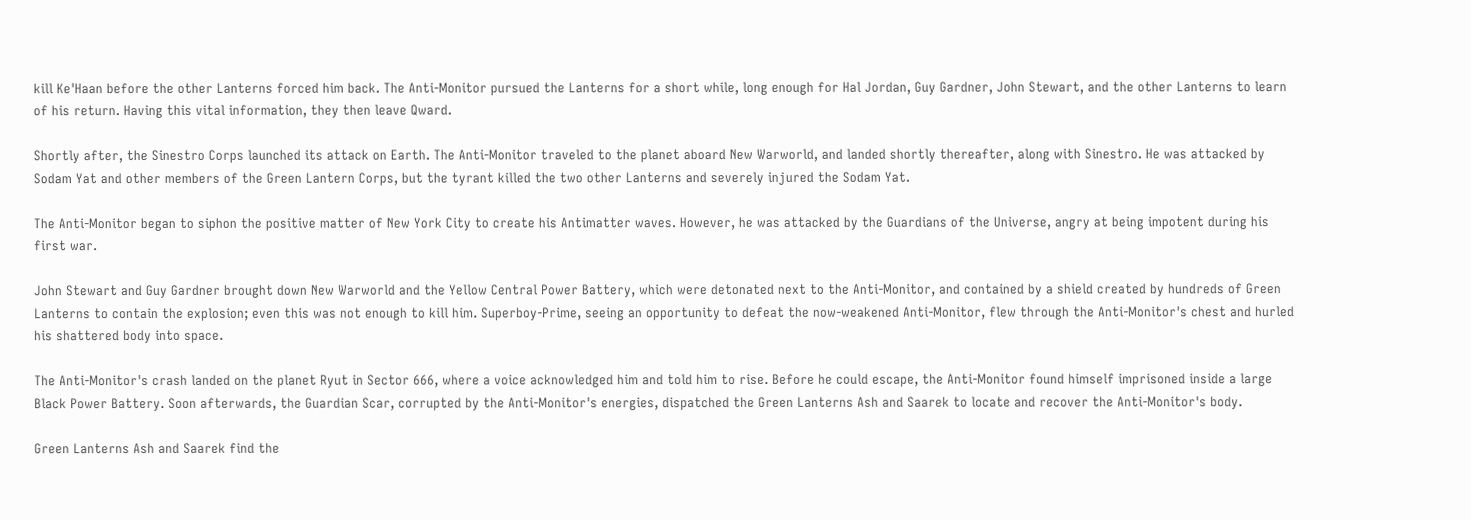kill Ke'Haan before the other Lanterns forced him back. The Anti-Monitor pursued the Lanterns for a short while, long enough for Hal Jordan, Guy Gardner, John Stewart, and the other Lanterns to learn of his return. Having this vital information, they then leave Qward.

Shortly after, the Sinestro Corps launched its attack on Earth. The Anti-Monitor traveled to the planet aboard New Warworld, and landed shortly thereafter, along with Sinestro. He was attacked by Sodam Yat and other members of the Green Lantern Corps, but the tyrant killed the two other Lanterns and severely injured the Sodam Yat.

The Anti-Monitor began to siphon the positive matter of New York City to create his Antimatter waves. However, he was attacked by the Guardians of the Universe, angry at being impotent during his first war.

John Stewart and Guy Gardner brought down New Warworld and the Yellow Central Power Battery, which were detonated next to the Anti-Monitor, and contained by a shield created by hundreds of Green Lanterns to contain the explosion; even this was not enough to kill him. Superboy-Prime, seeing an opportunity to defeat the now-weakened Anti-Monitor, flew through the Anti-Monitor's chest and hurled his shattered body into space.

The Anti-Monitor's crash landed on the planet Ryut in Sector 666, where a voice acknowledged him and told him to rise. Before he could escape, the Anti-Monitor found himself imprisoned inside a large Black Power Battery. Soon afterwards, the Guardian Scar, corrupted by the Anti-Monitor's energies, dispatched the Green Lanterns Ash and Saarek to locate and recover the Anti-Monitor's body.

Green Lanterns Ash and Saarek find the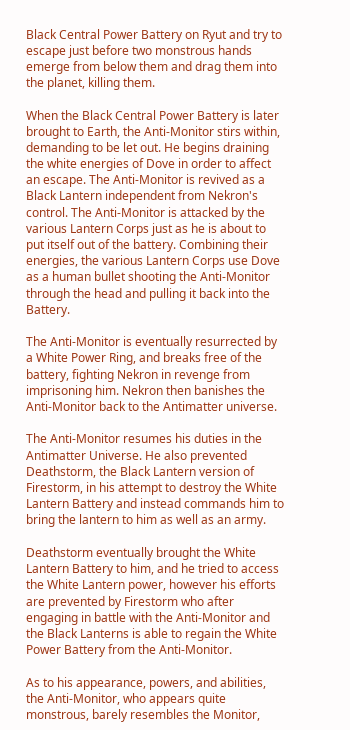Black Central Power Battery on Ryut and try to escape just before two monstrous hands emerge from below them and drag them into the planet, killing them.

When the Black Central Power Battery is later brought to Earth, the Anti-Monitor stirs within, demanding to be let out. He begins draining the white energies of Dove in order to affect an escape. The Anti-Monitor is revived as a Black Lantern independent from Nekron's control. The Anti-Monitor is attacked by the various Lantern Corps just as he is about to put itself out of the battery. Combining their energies, the various Lantern Corps use Dove as a human bullet shooting the Anti-Monitor through the head and pulling it back into the Battery.

The Anti-Monitor is eventually resurrected by a White Power Ring, and breaks free of the battery, fighting Nekron in revenge from imprisoning him. Nekron then banishes the Anti-Monitor back to the Antimatter universe.

The Anti-Monitor resumes his duties in the Antimatter Universe. He also prevented Deathstorm, the Black Lantern version of Firestorm, in his attempt to destroy the White Lantern Battery and instead commands him to bring the lantern to him as well as an army.

Deathstorm eventually brought the White Lantern Battery to him, and he tried to access the White Lantern power, however his efforts are prevented by Firestorm who after engaging in battle with the Anti-Monitor and the Black Lanterns is able to regain the White Power Battery from the Anti-Monitor.

As to his appearance, powers, and abilities, the Anti-Monitor, who appears quite monstrous, barely resembles the Monitor,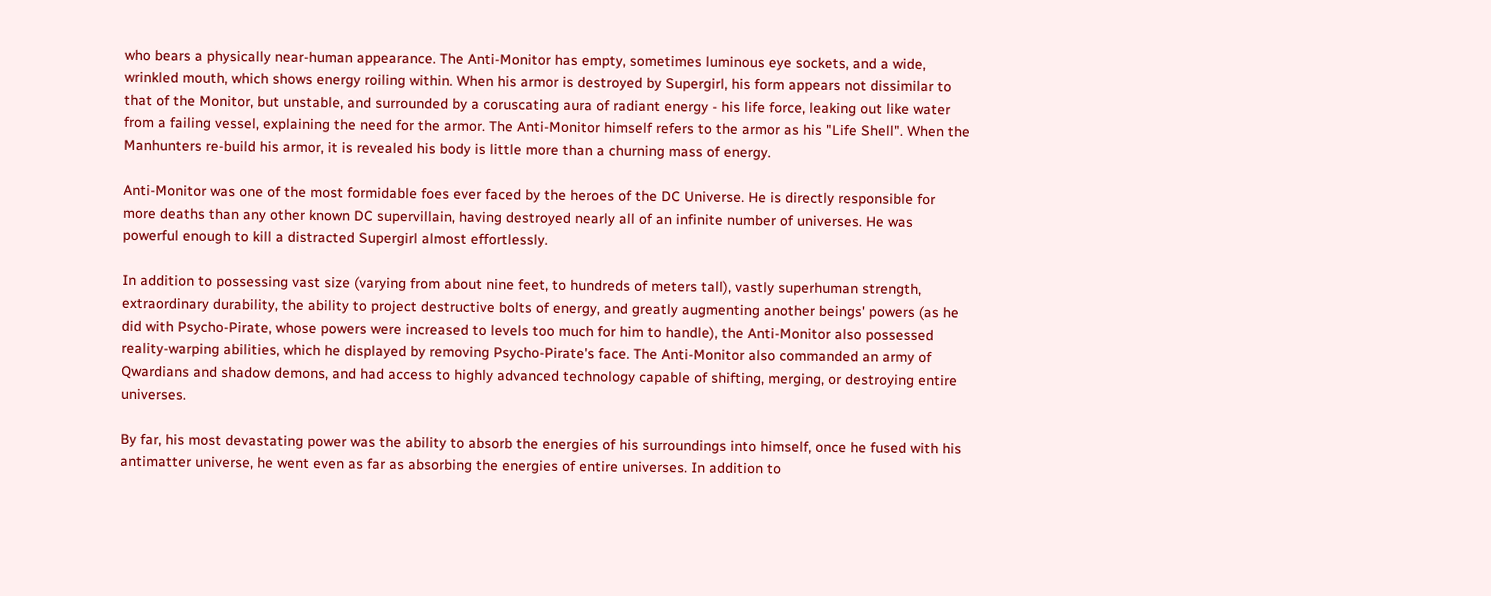who bears a physically near-human appearance. The Anti-Monitor has empty, sometimes luminous eye sockets, and a wide, wrinkled mouth, which shows energy roiling within. When his armor is destroyed by Supergirl, his form appears not dissimilar to that of the Monitor, but unstable, and surrounded by a coruscating aura of radiant energy - his life force, leaking out like water from a failing vessel, explaining the need for the armor. The Anti-Monitor himself refers to the armor as his "Life Shell". When the Manhunters re-build his armor, it is revealed his body is little more than a churning mass of energy.

Anti-Monitor was one of the most formidable foes ever faced by the heroes of the DC Universe. He is directly responsible for more deaths than any other known DC supervillain, having destroyed nearly all of an infinite number of universes. He was powerful enough to kill a distracted Supergirl almost effortlessly.

In addition to possessing vast size (varying from about nine feet, to hundreds of meters tall), vastly superhuman strength, extraordinary durability, the ability to project destructive bolts of energy, and greatly augmenting another beings' powers (as he did with Psycho-Pirate, whose powers were increased to levels too much for him to handle), the Anti-Monitor also possessed reality-warping abilities, which he displayed by removing Psycho-Pirate's face. The Anti-Monitor also commanded an army of Qwardians and shadow demons, and had access to highly advanced technology capable of shifting, merging, or destroying entire universes.

By far, his most devastating power was the ability to absorb the energies of his surroundings into himself, once he fused with his antimatter universe, he went even as far as absorbing the energies of entire universes. In addition to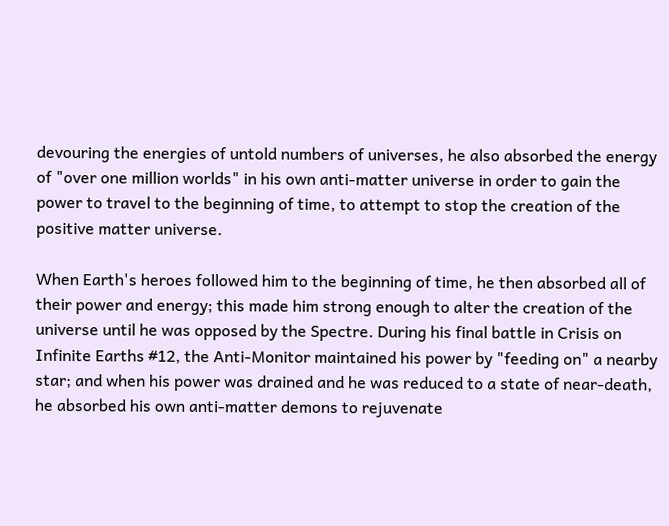devouring the energies of untold numbers of universes, he also absorbed the energy of "over one million worlds" in his own anti-matter universe in order to gain the power to travel to the beginning of time, to attempt to stop the creation of the positive matter universe.

When Earth's heroes followed him to the beginning of time, he then absorbed all of their power and energy; this made him strong enough to alter the creation of the universe until he was opposed by the Spectre. During his final battle in Crisis on Infinite Earths #12, the Anti-Monitor maintained his power by "feeding on" a nearby star; and when his power was drained and he was reduced to a state of near-death, he absorbed his own anti-matter demons to rejuvenate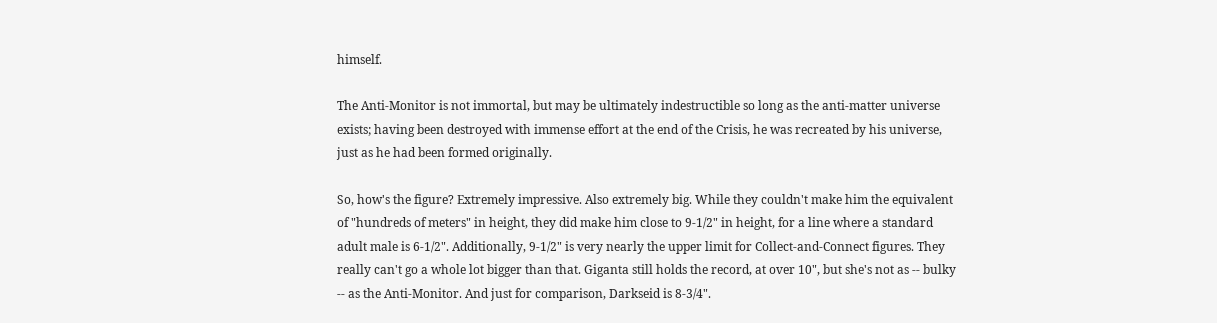himself.

The Anti-Monitor is not immortal, but may be ultimately indestructible so long as the anti-matter universe exists; having been destroyed with immense effort at the end of the Crisis, he was recreated by his universe, just as he had been formed originally.

So, how's the figure? Extremely impressive. Also extremely big. While they couldn't make him the equivalent of "hundreds of meters" in height, they did make him close to 9-1/2" in height, for a line where a standard adult male is 6-1/2". Additionally, 9-1/2" is very nearly the upper limit for Collect-and-Connect figures. They really can't go a whole lot bigger than that. Giganta still holds the record, at over 10", but she's not as -- bulky -- as the Anti-Monitor. And just for comparison, Darkseid is 8-3/4".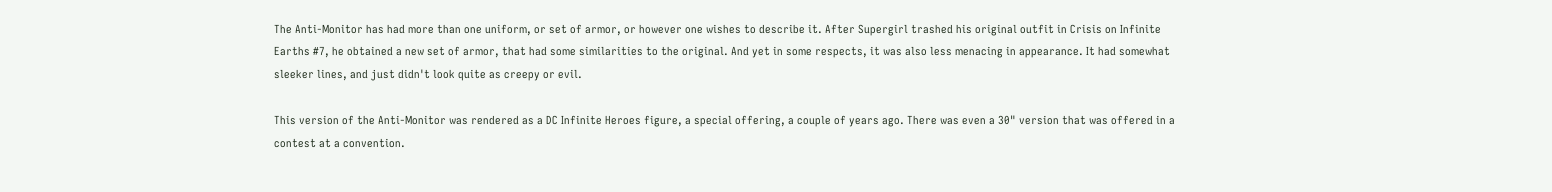The Anti-Monitor has had more than one uniform, or set of armor, or however one wishes to describe it. After Supergirl trashed his original outfit in Crisis on Infinite Earths #7, he obtained a new set of armor, that had some similarities to the original. And yet in some respects, it was also less menacing in appearance. It had somewhat sleeker lines, and just didn't look quite as creepy or evil.

This version of the Anti-Monitor was rendered as a DC Infinite Heroes figure, a special offering, a couple of years ago. There was even a 30" version that was offered in a contest at a convention.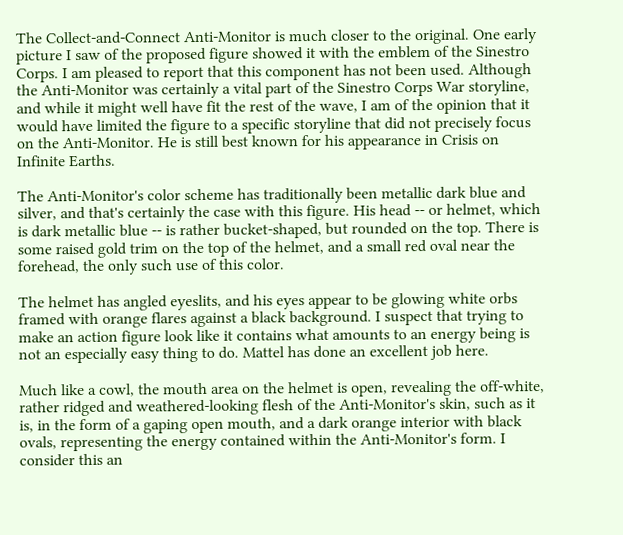The Collect-and-Connect Anti-Monitor is much closer to the original. One early picture I saw of the proposed figure showed it with the emblem of the Sinestro Corps. I am pleased to report that this component has not been used. Although the Anti-Monitor was certainly a vital part of the Sinestro Corps War storyline, and while it might well have fit the rest of the wave, I am of the opinion that it would have limited the figure to a specific storyline that did not precisely focus on the Anti-Monitor. He is still best known for his appearance in Crisis on Infinite Earths.

The Anti-Monitor's color scheme has traditionally been metallic dark blue and silver, and that's certainly the case with this figure. His head -- or helmet, which is dark metallic blue -- is rather bucket-shaped, but rounded on the top. There is some raised gold trim on the top of the helmet, and a small red oval near the forehead, the only such use of this color.

The helmet has angled eyeslits, and his eyes appear to be glowing white orbs framed with orange flares against a black background. I suspect that trying to make an action figure look like it contains what amounts to an energy being is not an especially easy thing to do. Mattel has done an excellent job here.

Much like a cowl, the mouth area on the helmet is open, revealing the off-white, rather ridged and weathered-looking flesh of the Anti-Monitor's skin, such as it is, in the form of a gaping open mouth, and a dark orange interior with black ovals, representing the energy contained within the Anti-Monitor's form. I consider this an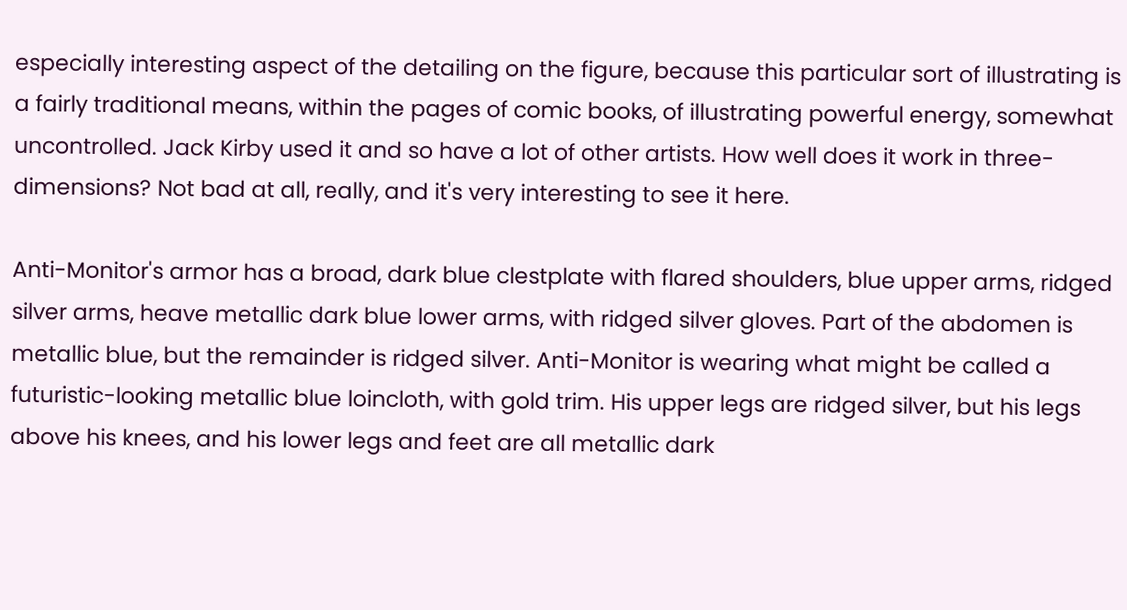especially interesting aspect of the detailing on the figure, because this particular sort of illustrating is a fairly traditional means, within the pages of comic books, of illustrating powerful energy, somewhat uncontrolled. Jack Kirby used it and so have a lot of other artists. How well does it work in three-dimensions? Not bad at all, really, and it's very interesting to see it here.

Anti-Monitor's armor has a broad, dark blue clestplate with flared shoulders, blue upper arms, ridged silver arms, heave metallic dark blue lower arms, with ridged silver gloves. Part of the abdomen is metallic blue, but the remainder is ridged silver. Anti-Monitor is wearing what might be called a futuristic-looking metallic blue loincloth, with gold trim. His upper legs are ridged silver, but his legs above his knees, and his lower legs and feet are all metallic dark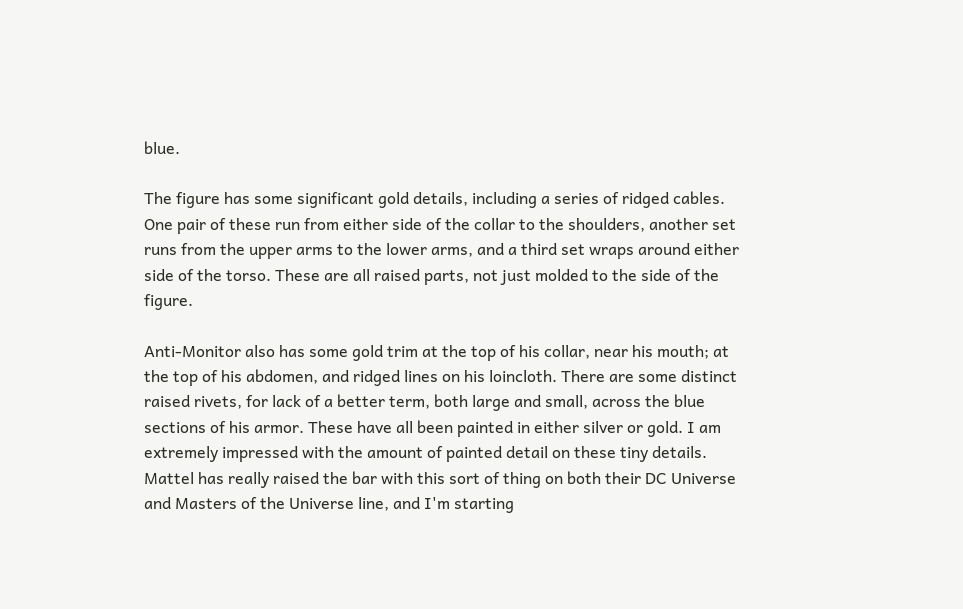blue.

The figure has some significant gold details, including a series of ridged cables. One pair of these run from either side of the collar to the shoulders, another set runs from the upper arms to the lower arms, and a third set wraps around either side of the torso. These are all raised parts, not just molded to the side of the figure.

Anti-Monitor also has some gold trim at the top of his collar, near his mouth; at the top of his abdomen, and ridged lines on his loincloth. There are some distinct raised rivets, for lack of a better term, both large and small, across the blue sections of his armor. These have all been painted in either silver or gold. I am extremely impressed with the amount of painted detail on these tiny details. Mattel has really raised the bar with this sort of thing on both their DC Universe and Masters of the Universe line, and I'm starting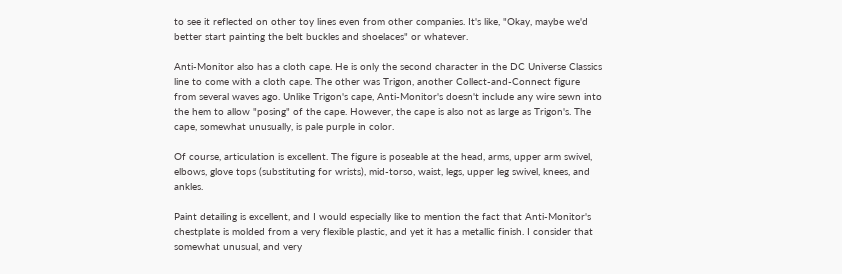to see it reflected on other toy lines even from other companies. It's like, "Okay, maybe we'd better start painting the belt buckles and shoelaces" or whatever.

Anti-Monitor also has a cloth cape. He is only the second character in the DC Universe Classics line to come with a cloth cape. The other was Trigon, another Collect-and-Connect figure from several waves ago. Unlike Trigon's cape, Anti-Monitor's doesn't include any wire sewn into the hem to allow "posing" of the cape. However, the cape is also not as large as Trigon's. The cape, somewhat unusually, is pale purple in color.

Of course, articulation is excellent. The figure is poseable at the head, arms, upper arm swivel, elbows, glove tops (substituting for wrists), mid-torso, waist, legs, upper leg swivel, knees, and ankles.

Paint detailing is excellent, and I would especially like to mention the fact that Anti-Monitor's chestplate is molded from a very flexible plastic, and yet it has a metallic finish. I consider that somewhat unusual, and very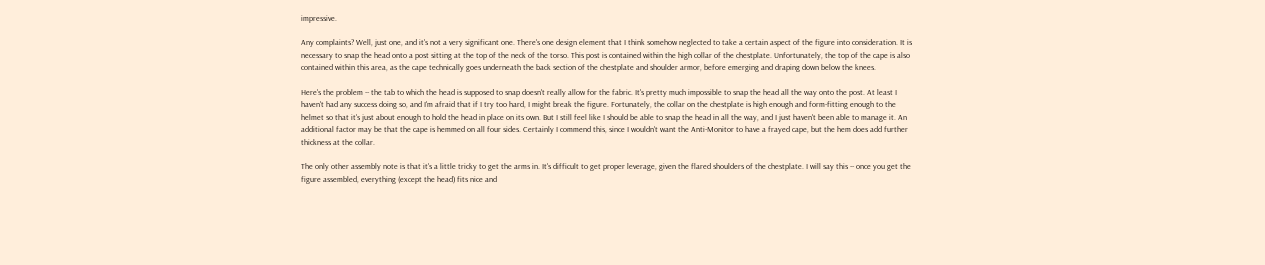impressive.

Any complaints? Well, just one, and it's not a very significant one. There's one design element that I think somehow neglected to take a certain aspect of the figure into consideration. It is necessary to snap the head onto a post sitting at the top of the neck of the torso. This post is contained within the high collar of the chestplate. Unfortunately, the top of the cape is also contained within this area, as the cape technically goes underneath the back section of the chestplate and shoulder armor, before emerging and draping down below the knees.

Here's the problem -- the tab to which the head is supposed to snap doesn't really allow for the fabric. It's pretty much impossible to snap the head all the way onto the post. At least I haven't had any success doing so, and I'm afraid that if I try too hard, I might break the figure. Fortunately, the collar on the chestplate is high enough and form-fitting enough to the helmet so that it's just about enough to hold the head in place on its own. But I still feel like I should be able to snap the head in all the way, and I just haven't been able to manage it. An additional factor may be that the cape is hemmed on all four sides. Certainly I commend this, since I wouldn't want the Anti-Monitor to have a frayed cape, but the hem does add further thickness at the collar.

The only other assembly note is that it's a little tricky to get the arms in. It's difficult to get proper leverage, given the flared shoulders of the chestplate. I will say this -- once you get the figure assembled, everything (except the head) fits nice and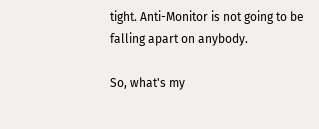tight. Anti-Monitor is not going to be falling apart on anybody.

So, what's my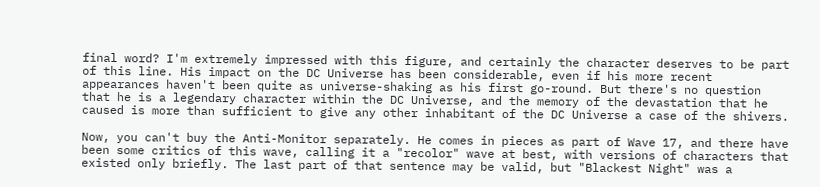final word? I'm extremely impressed with this figure, and certainly the character deserves to be part of this line. His impact on the DC Universe has been considerable, even if his more recent appearances haven't been quite as universe-shaking as his first go-round. But there's no question that he is a legendary character within the DC Universe, and the memory of the devastation that he caused is more than sufficient to give any other inhabitant of the DC Universe a case of the shivers.

Now, you can't buy the Anti-Monitor separately. He comes in pieces as part of Wave 17, and there have been some critics of this wave, calling it a "recolor" wave at best, with versions of characters that existed only briefly. The last part of that sentence may be valid, but "Blackest Night" was a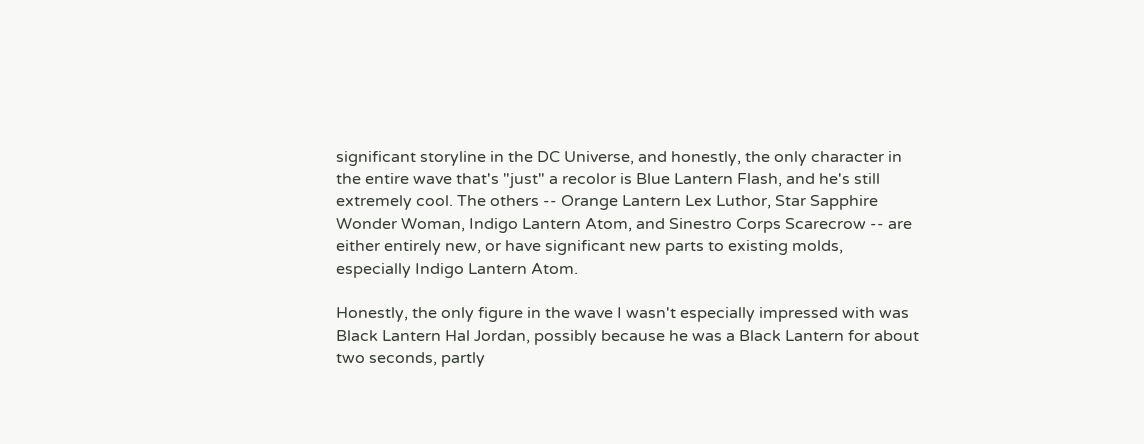significant storyline in the DC Universe, and honestly, the only character in the entire wave that's "just" a recolor is Blue Lantern Flash, and he's still extremely cool. The others -- Orange Lantern Lex Luthor, Star Sapphire Wonder Woman, Indigo Lantern Atom, and Sinestro Corps Scarecrow -- are either entirely new, or have significant new parts to existing molds, especially Indigo Lantern Atom.

Honestly, the only figure in the wave I wasn't especially impressed with was Black Lantern Hal Jordan, possibly because he was a Black Lantern for about two seconds, partly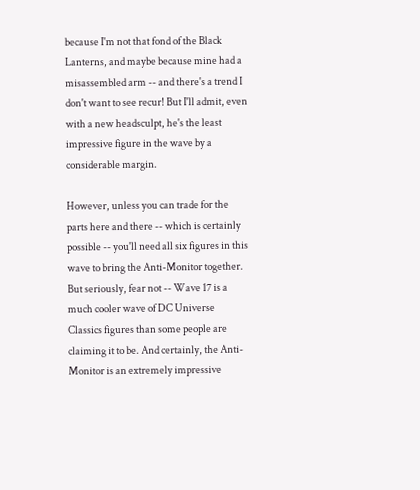because I'm not that fond of the Black Lanterns, and maybe because mine had a misassembled arm -- and there's a trend I don't want to see recur! But I'll admit, even with a new headsculpt, he's the least impressive figure in the wave by a considerable margin.

However, unless you can trade for the parts here and there -- which is certainly possible -- you'll need all six figures in this wave to bring the Anti-Monitor together. But seriously, fear not -- Wave 17 is a much cooler wave of DC Universe Classics figures than some people are claiming it to be. And certainly, the Anti-Monitor is an extremely impressive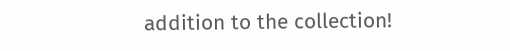addition to the collection!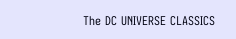The DC UNIVERSE CLASSICS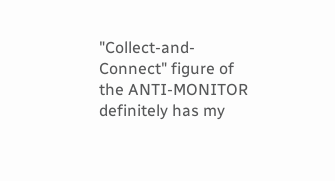"Collect-and-Connect" figure of the ANTI-MONITOR definitely has my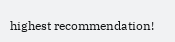highest recommendation!